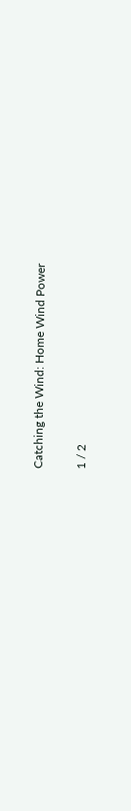Catching the Wind: Home Wind Power

1 / 2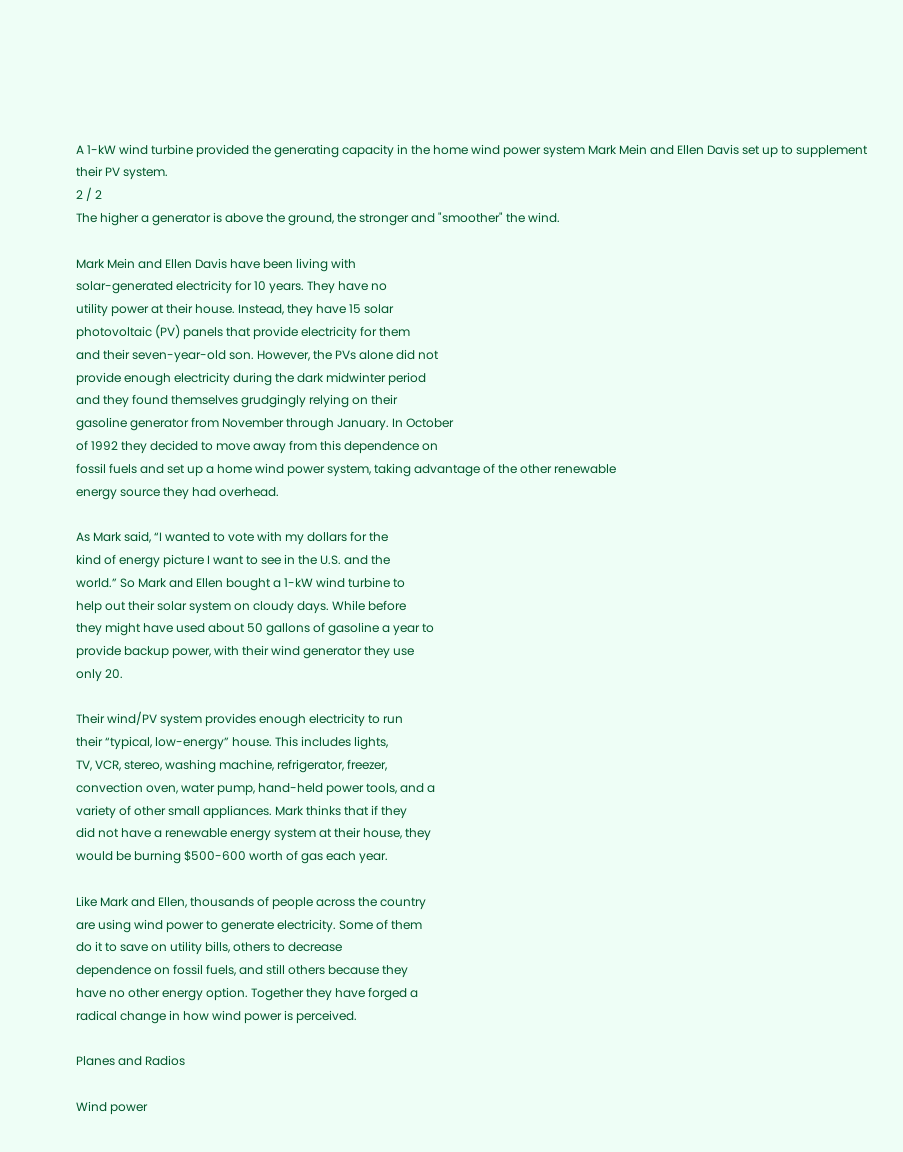A 1-kW wind turbine provided the generating capacity in the home wind power system Mark Mein and Ellen Davis set up to supplement their PV system.
2 / 2
The higher a generator is above the ground, the stronger and "smoother" the wind.

Mark Mein and Ellen Davis have been living with
solar-generated electricity for 10 years. They have no
utility power at their house. Instead, they have 15 solar
photovoltaic (PV) panels that provide electricity for them
and their seven-year-old son. However, the PVs alone did not
provide enough electricity during the dark midwinter period
and they found themselves grudgingly relying on their
gasoline generator from November through January. In October
of 1992 they decided to move away from this dependence on
fossil fuels and set up a home wind power system, taking advantage of the other renewable
energy source they had overhead.

As Mark said, “I wanted to vote with my dollars for the
kind of energy picture I want to see in the U.S. and the
world.” So Mark and Ellen bought a 1-kW wind turbine to
help out their solar system on cloudy days. While before
they might have used about 50 gallons of gasoline a year to
provide backup power, with their wind generator they use
only 20.

Their wind/PV system provides enough electricity to run
their “typical, low-energy” house. This includes lights,
TV, VCR, stereo, washing machine, refrigerator, freezer,
convection oven, water pump, hand-held power tools, and a
variety of other small appliances. Mark thinks that if they
did not have a renewable energy system at their house, they
would be burning $500-600 worth of gas each year.

Like Mark and Ellen, thousands of people across the country
are using wind power to generate electricity. Some of them
do it to save on utility bills, others to decrease
dependence on fossil fuels, and still others because they
have no other energy option. Together they have forged a
radical change in how wind power is perceived.

Planes and Radios

Wind power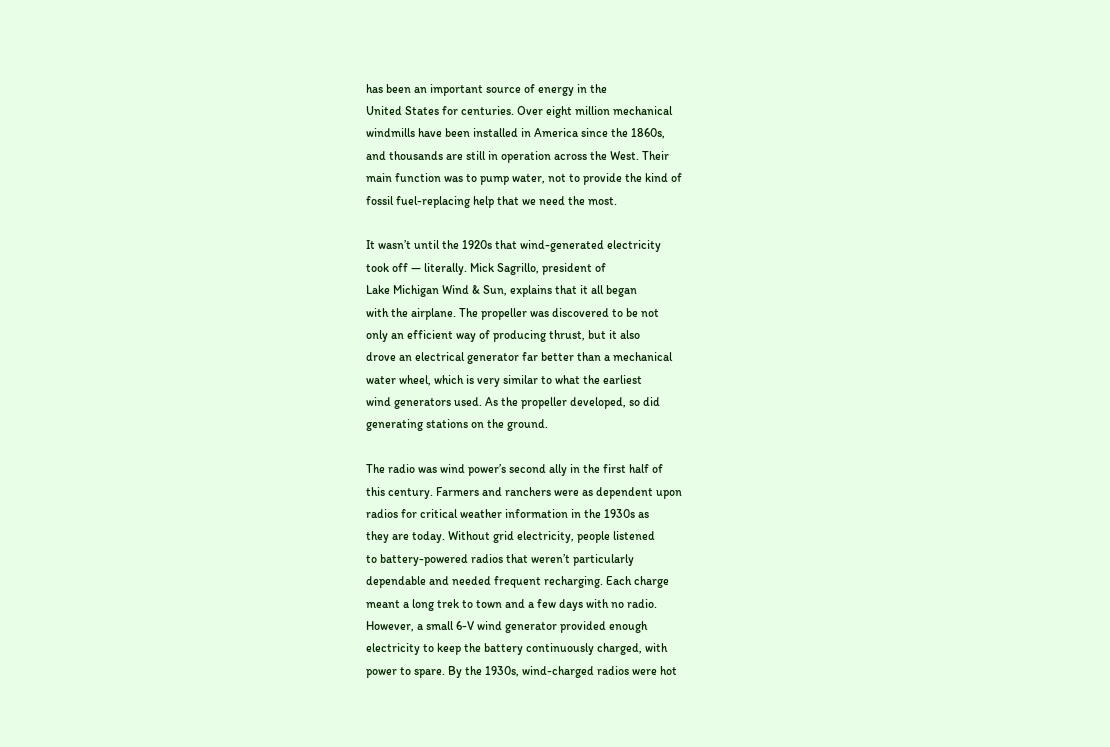has been an important source of energy in the
United States for centuries. Over eight million mechanical
windmills have been installed in America since the 1860s,
and thousands are still in operation across the West. Their
main function was to pump water, not to provide the kind of
fossil fuel-replacing help that we need the most.

It wasn’t until the 1920s that wind-generated electricity
took off — literally. Mick Sagrillo, president of
Lake Michigan Wind & Sun, explains that it all began
with the airplane. The propeller was discovered to be not
only an efficient way of producing thrust, but it also
drove an electrical generator far better than a mechanical
water wheel, which is very similar to what the earliest
wind generators used. As the propeller developed, so did
generating stations on the ground.

The radio was wind power’s second ally in the first half of
this century. Farmers and ranchers were as dependent upon
radios for critical weather information in the 1930s as
they are today. Without grid electricity, people listened
to battery-powered radios that weren’t particularly
dependable and needed frequent recharging. Each charge
meant a long trek to town and a few days with no radio.
However, a small 6-V wind generator provided enough
electricity to keep the battery continuously charged, with
power to spare. By the 1930s, wind-charged radios were hot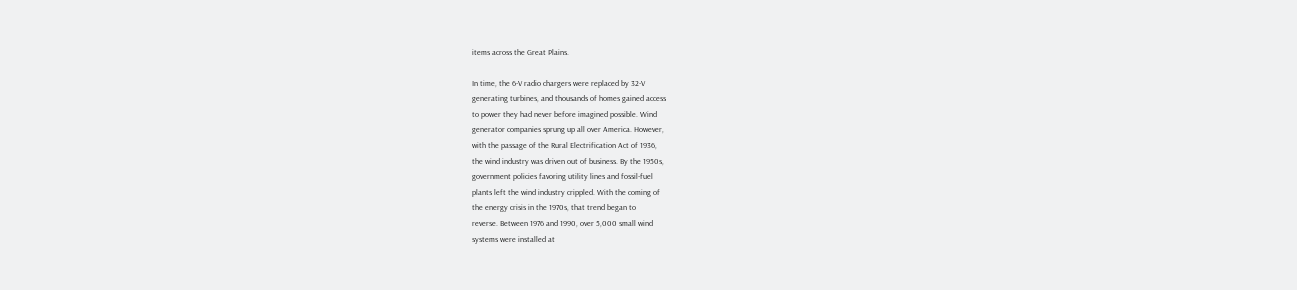items across the Great Plains.

In time, the 6-V radio chargers were replaced by 32-V
generating turbines, and thousands of homes gained access
to power they had never before imagined possible. Wind
generator companies sprung up all over America. However,
with the passage of the Rural Electrification Act of 1936,
the wind industry was driven out of business. By the 1950s,
government policies favoring utility lines and fossil-fuel
plants left the wind industry crippled. With the coming of
the energy crisis in the 1970s, that trend began to
reverse. Between 1976 and 1990, over 5,000 small wind
systems were installed at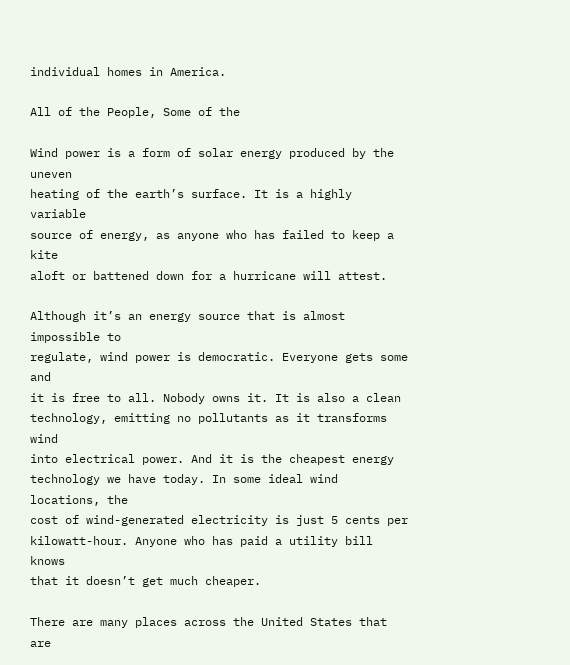individual homes in America.

All of the People, Some of the

Wind power is a form of solar energy produced by the uneven
heating of the earth’s surface. It is a highly variable
source of energy, as anyone who has failed to keep a kite
aloft or battened down for a hurricane will attest.

Although it’s an energy source that is almost impossible to
regulate, wind power is democratic. Everyone gets some and
it is free to all. Nobody owns it. It is also a clean
technology, emitting no pollutants as it transforms wind
into electrical power. And it is the cheapest energy
technology we have today. In some ideal wind locations, the
cost of wind-generated electricity is just 5 cents per
kilowatt-hour. Anyone who has paid a utility bill knows
that it doesn’t get much cheaper.

There are many places across the United States that are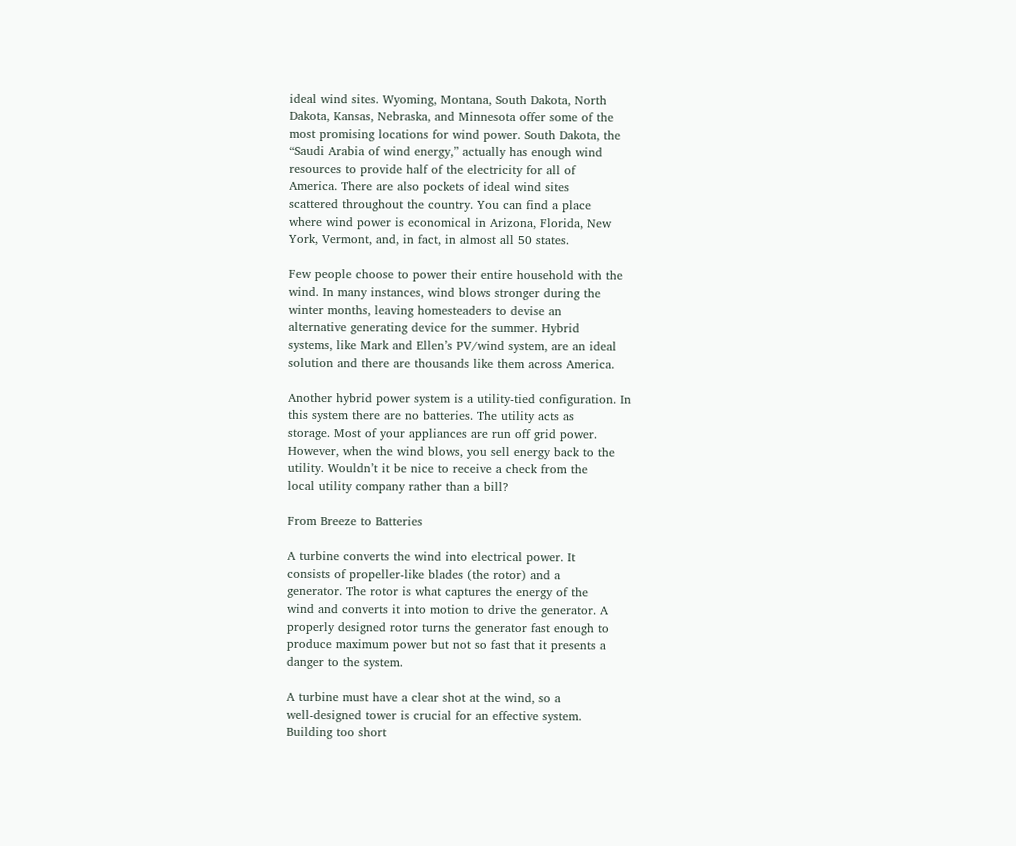ideal wind sites. Wyoming, Montana, South Dakota, North
Dakota, Kansas, Nebraska, and Minnesota offer some of the
most promising locations for wind power. South Dakota, the
“Saudi Arabia of wind energy,” actually has enough wind
resources to provide half of the electricity for all of
America. There are also pockets of ideal wind sites
scattered throughout the country. You can find a place
where wind power is economical in Arizona, Florida, New
York, Vermont, and, in fact, in almost all 50 states.

Few people choose to power their entire household with the
wind. In many instances, wind blows stronger during the
winter months, leaving homesteaders to devise an
alternative generating device for the summer. Hybrid
systems, like Mark and Ellen’s PV/wind system, are an ideal
solution and there are thousands like them across America.

Another hybrid power system is a utility-tied configuration. In
this system there are no batteries. The utility acts as
storage. Most of your appliances are run off grid power.
However, when the wind blows, you sell energy back to the
utility. Wouldn’t it be nice to receive a check from the
local utility company rather than a bill?

From Breeze to Batteries

A turbine converts the wind into electrical power. It
consists of propeller-like blades (the rotor) and a
generator. The rotor is what captures the energy of the
wind and converts it into motion to drive the generator. A
properly designed rotor turns the generator fast enough to
produce maximum power but not so fast that it presents a
danger to the system.

A turbine must have a clear shot at the wind, so a
well-designed tower is crucial for an effective system.
Building too short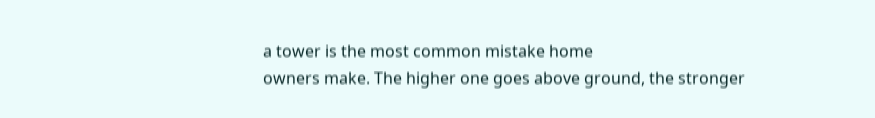a tower is the most common mistake home
owners make. The higher one goes above ground, the stronger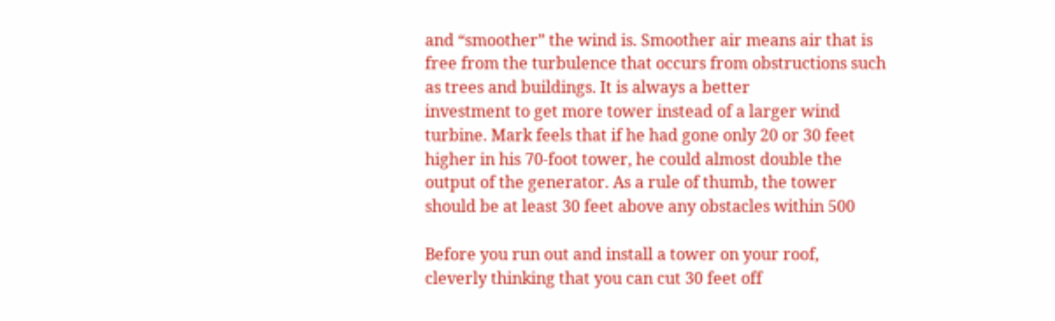and “smoother” the wind is. Smoother air means air that is
free from the turbulence that occurs from obstructions such
as trees and buildings. It is always a better
investment to get more tower instead of a larger wind
turbine. Mark feels that if he had gone only 20 or 30 feet
higher in his 70-foot tower, he could almost double the
output of the generator. As a rule of thumb, the tower
should be at least 30 feet above any obstacles within 500

Before you run out and install a tower on your roof,
cleverly thinking that you can cut 30 feet off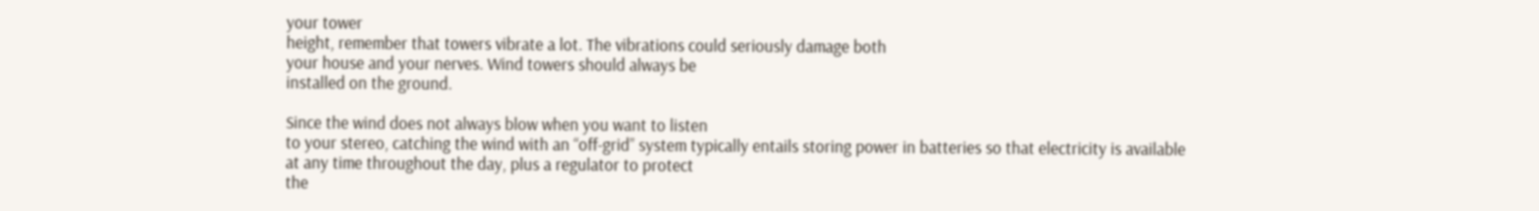your tower
height, remember that towers vibrate a lot. The vibrations could seriously damage both
your house and your nerves. Wind towers should always be
installed on the ground.

Since the wind does not always blow when you want to listen
to your stereo, catching the wind with an “off-grid” system typically entails storing power in batteries so that electricity is available
at any time throughout the day, plus a regulator to protect
the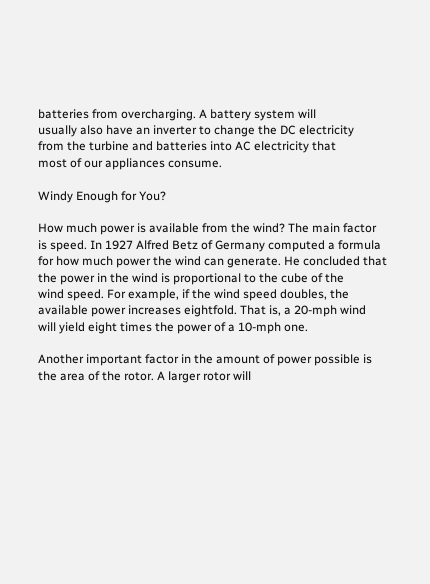batteries from overcharging. A battery system will
usually also have an inverter to change the DC electricity
from the turbine and batteries into AC electricity that
most of our appliances consume.

Windy Enough for You?

How much power is available from the wind? The main factor
is speed. In 1927 Alfred Betz of Germany computed a formula
for how much power the wind can generate. He concluded that
the power in the wind is proportional to the cube of the
wind speed. For example, if the wind speed doubles, the
available power increases eightfold. That is, a 20-mph wind
will yield eight times the power of a 10-mph one.

Another important factor in the amount of power possible is
the area of the rotor. A larger rotor will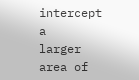intercept a
larger area of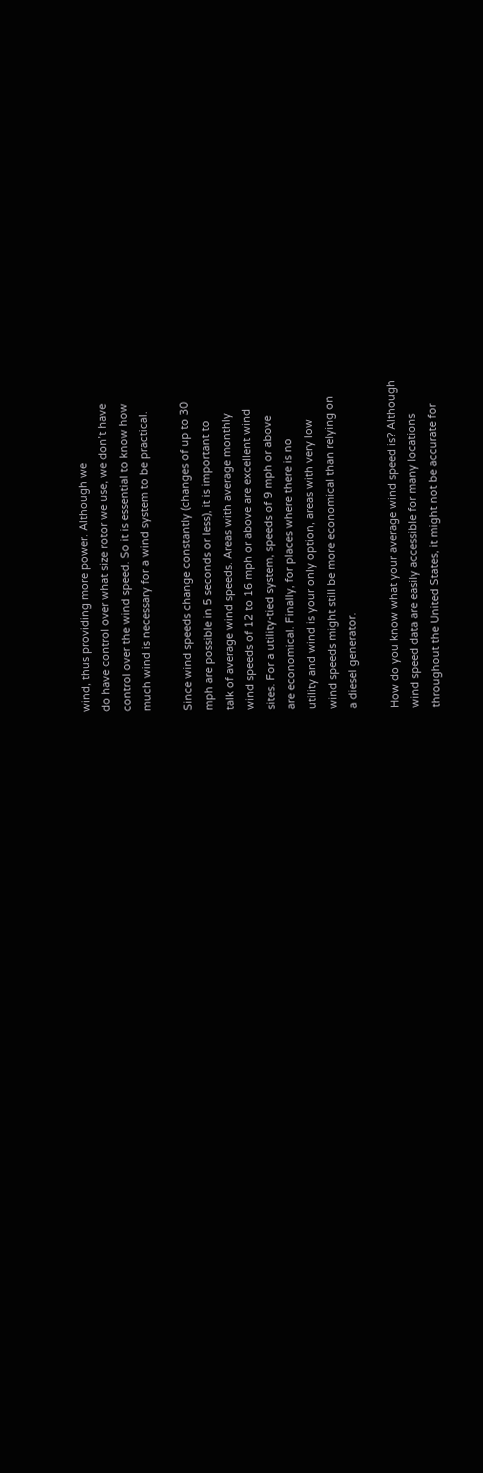wind, thus providing more power. Although we
do have control over what size rotor we use, we don’t have
control over the wind speed. So it is essential to know how
much wind is necessary for a wind system to be practical.

Since wind speeds change constantly (changes of up to 30
mph are possible in 5 seconds or less), it is important to
talk of average wind speeds. Areas with average monthly
wind speeds of 12 to 16 mph or above are excellent wind
sites. For a utility-tied system, speeds of 9 mph or above
are economical. Finally, for places where there is no
utility and wind is your only option, areas with very low
wind speeds might still be more economical than relying on
a diesel generator.

How do you know what your average wind speed is? Although
wind speed data are easily accessible for many locations
throughout the United States, it might not be accurate for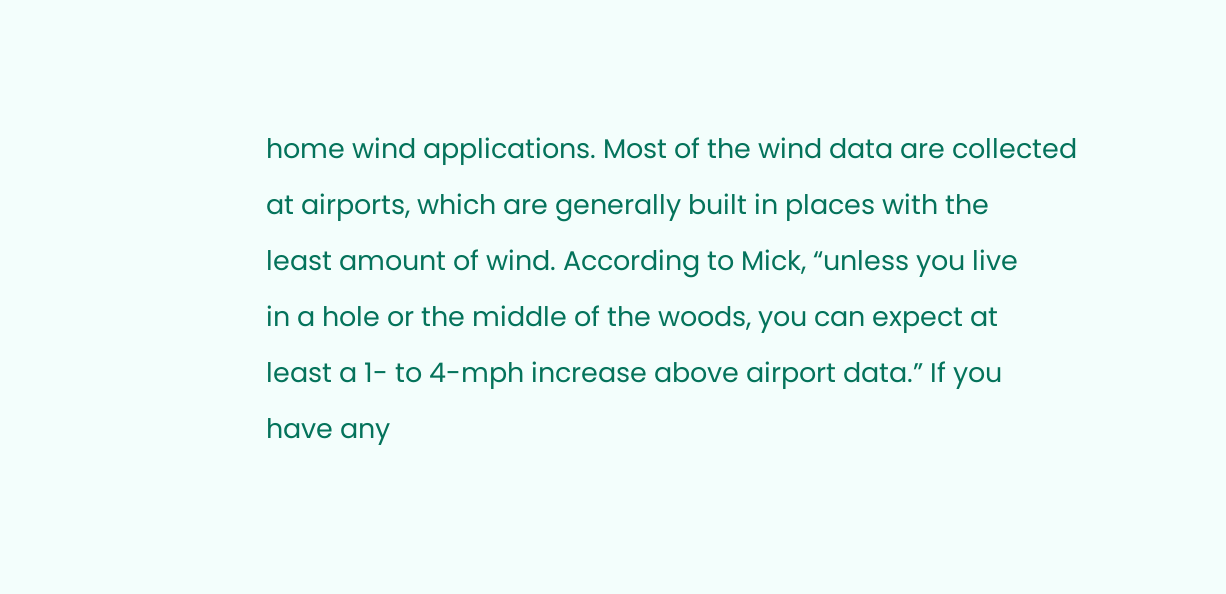home wind applications. Most of the wind data are collected
at airports, which are generally built in places with the
least amount of wind. According to Mick, “unless you live
in a hole or the middle of the woods, you can expect at
least a 1- to 4-mph increase above airport data.” If you
have any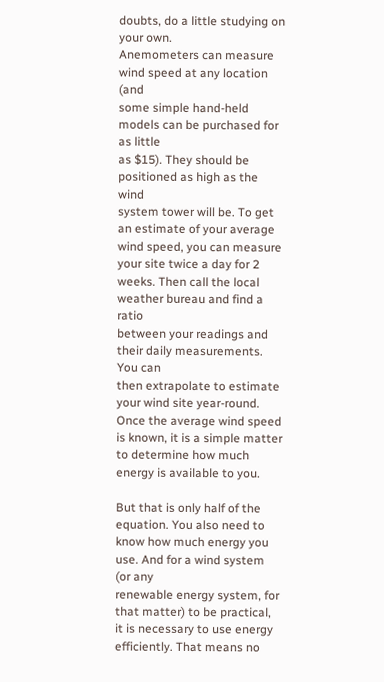doubts, do a little studying on your own.
Anemometers can measure wind speed at any location (and
some simple hand-held models can be purchased for as little
as $15). They should be positioned as high as the wind
system tower will be. To get an estimate of your average
wind speed, you can measure your site twice a day for 2
weeks. Then call the local weather bureau and find a ratio
between your readings and their daily measurements. You can
then extrapolate to estimate your wind site year-round.
Once the average wind speed is known, it is a simple matter
to determine how much energy is available to you.

But that is only half of the equation. You also need to
know how much energy you use. And for a wind system (or any
renewable energy system, for that matter) to be practical,
it is necessary to use energy efficiently. That means no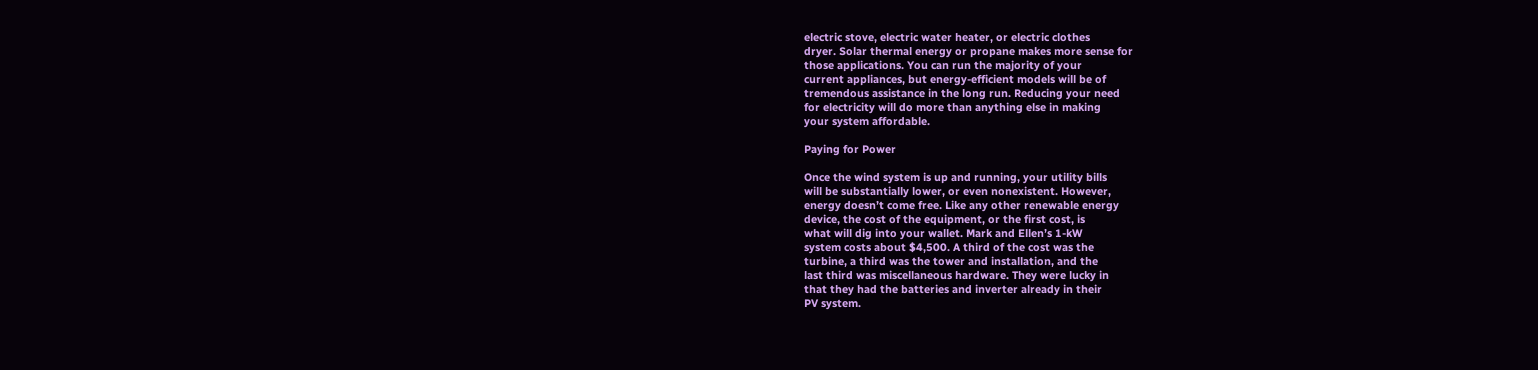electric stove, electric water heater, or electric clothes
dryer. Solar thermal energy or propane makes more sense for
those applications. You can run the majority of your
current appliances, but energy-efficient models will be of
tremendous assistance in the long run. Reducing your need
for electricity will do more than anything else in making
your system affordable.

Paying for Power

Once the wind system is up and running, your utility bills
will be substantially lower, or even nonexistent. However,
energy doesn’t come free. Like any other renewable energy
device, the cost of the equipment, or the first cost, is
what will dig into your wallet. Mark and Ellen’s 1-kW
system costs about $4,500. A third of the cost was the
turbine, a third was the tower and installation, and the
last third was miscellaneous hardware. They were lucky in
that they had the batteries and inverter already in their
PV system.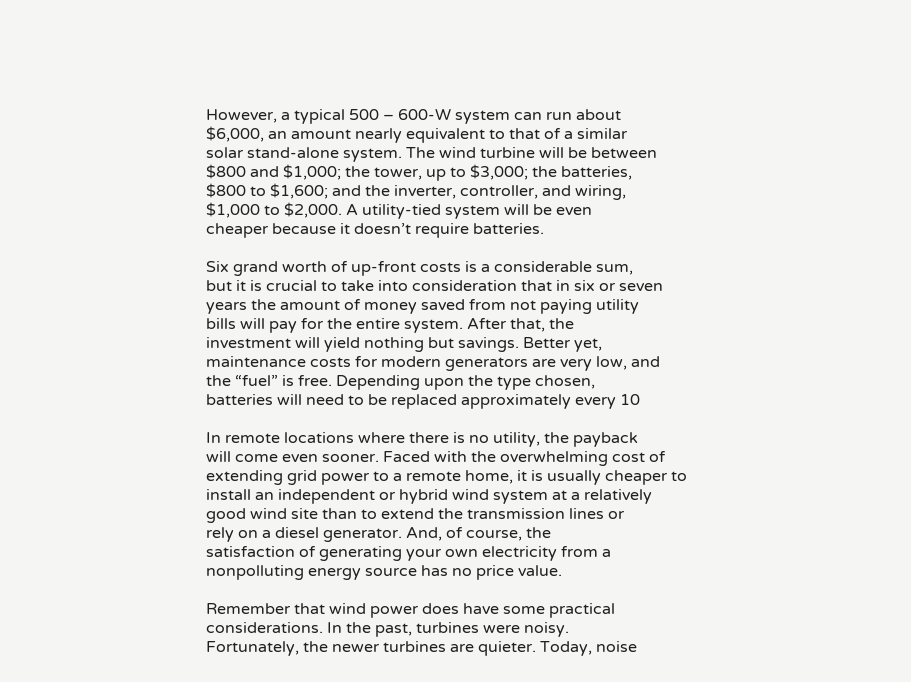However, a typical 500 – 600-W system can run about
$6,000, an amount nearly equivalent to that of a similar
solar stand-alone system. The wind turbine will be between
$800 and $1,000; the tower, up to $3,000; the batteries,
$800 to $1,600; and the inverter, controller, and wiring,
$1,000 to $2,000. A utility-tied system will be even
cheaper because it doesn’t require batteries.

Six grand worth of up-front costs is a considerable sum,
but it is crucial to take into consideration that in six or seven
years the amount of money saved from not paying utility
bills will pay for the entire system. After that, the
investment will yield nothing but savings. Better yet,
maintenance costs for modern generators are very low, and
the “fuel” is free. Depending upon the type chosen,
batteries will need to be replaced approximately every 10

In remote locations where there is no utility, the payback
will come even sooner. Faced with the overwhelming cost of
extending grid power to a remote home, it is usually cheaper to
install an independent or hybrid wind system at a relatively
good wind site than to extend the transmission lines or
rely on a diesel generator. And, of course, the
satisfaction of generating your own electricity from a
nonpolluting energy source has no price value.

Remember that wind power does have some practical
considerations. In the past, turbines were noisy.
Fortunately, the newer turbines are quieter. Today, noise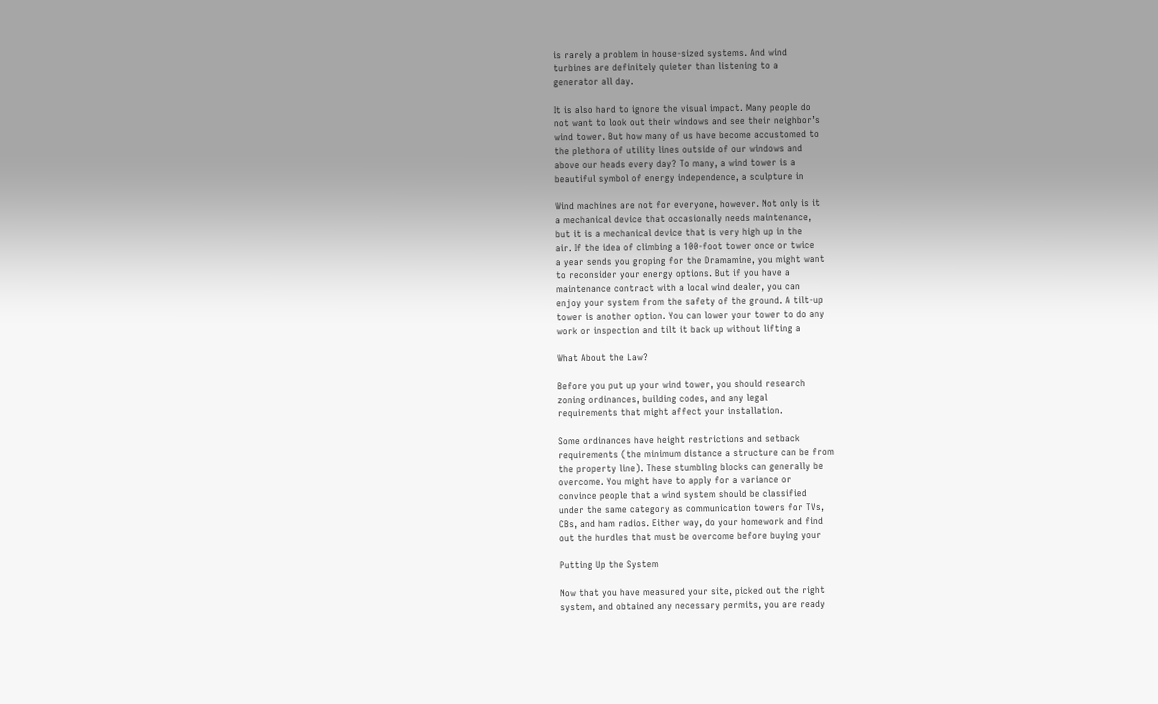is rarely a problem in house-sized systems. And wind
turbines are definitely quieter than listening to a
generator all day.

It is also hard to ignore the visual impact. Many people do
not want to look out their windows and see their neighbor’s
wind tower. But how many of us have become accustomed to
the plethora of utility lines outside of our windows and
above our heads every day? To many, a wind tower is a
beautiful symbol of energy independence, a sculpture in

Wind machines are not for everyone, however. Not only is it
a mechanical device that occasionally needs maintenance,
but it is a mechanical device that is very high up in the
air. If the idea of climbing a 100-foot tower once or twice
a year sends you groping for the Dramamine, you might want
to reconsider your energy options. But if you have a
maintenance contract with a local wind dealer, you can
enjoy your system from the safety of the ground. A tilt-up
tower is another option. You can lower your tower to do any
work or inspection and tilt it back up without lifting a

What About the Law?

Before you put up your wind tower, you should research
zoning ordinances, building codes, and any legal
requirements that might affect your installation.

Some ordinances have height restrictions and setback
requirements (the minimum distance a structure can be from
the property line). These stumbling blocks can generally be
overcome. You might have to apply for a variance or
convince people that a wind system should be classified
under the same category as communication towers for TVs,
CBs, and ham radios. Either way, do your homework and find
out the hurdles that must be overcome before buying your

Putting Up the System

Now that you have measured your site, picked out the right
system, and obtained any necessary permits, you are ready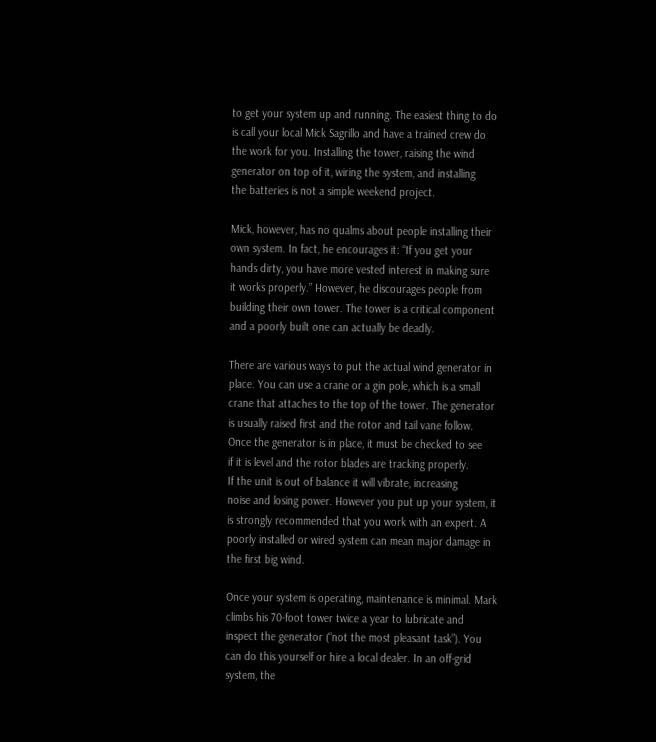to get your system up and running. The easiest thing to do
is call your local Mick Sagrillo and have a trained crew do
the work for you. Installing the tower, raising the wind
generator on top of it, wiring the system, and installing
the batteries is not a simple weekend project.

Mick, however, has no qualms about people installing their
own system. In fact, he encourages it: “If you get your
hands dirty, you have more vested interest in making sure
it works properly.” However, he discourages people from
building their own tower. The tower is a critical component
and a poorly built one can actually be deadly.

There are various ways to put the actual wind generator in
place. You can use a crane or a gin pole, which is a small
crane that attaches to the top of the tower. The generator
is usually raised first and the rotor and tail vane follow.
Once the generator is in place, it must be checked to see
if it is level and the rotor blades are tracking properly.
If the unit is out of balance it will vibrate, increasing
noise and losing power. However you put up your system, it
is strongly recommended that you work with an expert. A
poorly installed or wired system can mean major damage in
the first big wind.

Once your system is operating, maintenance is minimal. Mark
climbs his 70-foot tower twice a year to lubricate and
inspect the generator (“not the most pleasant task”). You
can do this yourself or hire a local dealer. In an off-grid
system, the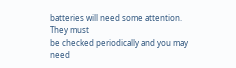batteries will need some attention. They must
be checked periodically and you may need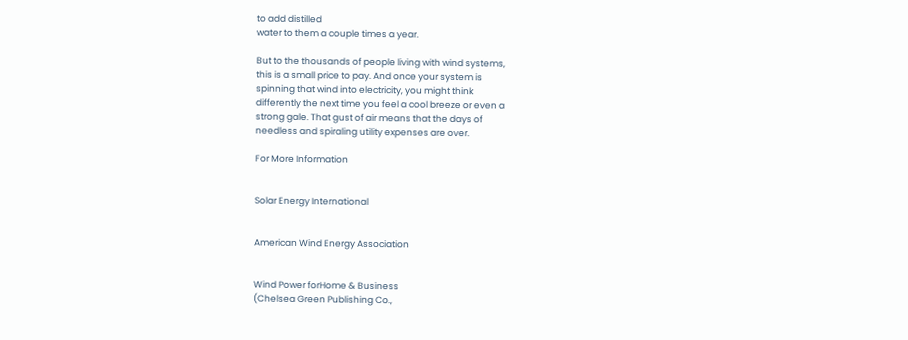to add distilled
water to them a couple times a year.

But to the thousands of people living with wind systems,
this is a small price to pay. And once your system is
spinning that wind into electricity, you might think
differently the next time you feel a cool breeze or even a
strong gale. That gust of air means that the days of
needless and spiraling utility expenses are over.

For More Information


Solar Energy International


American Wind Energy Association


Wind Power forHome & Business
(Chelsea Green Publishing Co.,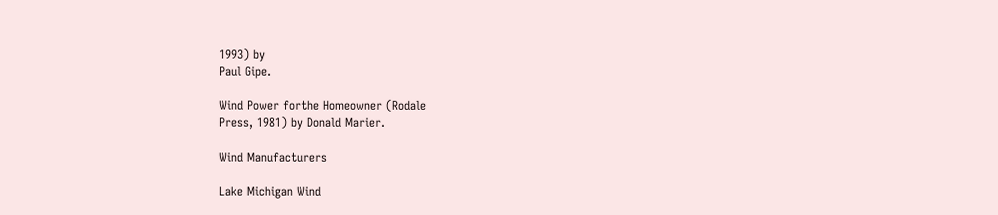1993) by
Paul Gipe.

Wind Power forthe Homeowner (Rodale
Press, 1981) by Donald Marier.

Wind Manufacturers

Lake Michigan Wind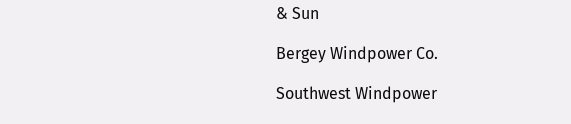& Sun

Bergey Windpower Co.

Southwest Windpower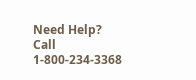Need Help? Call 1-800-234-3368